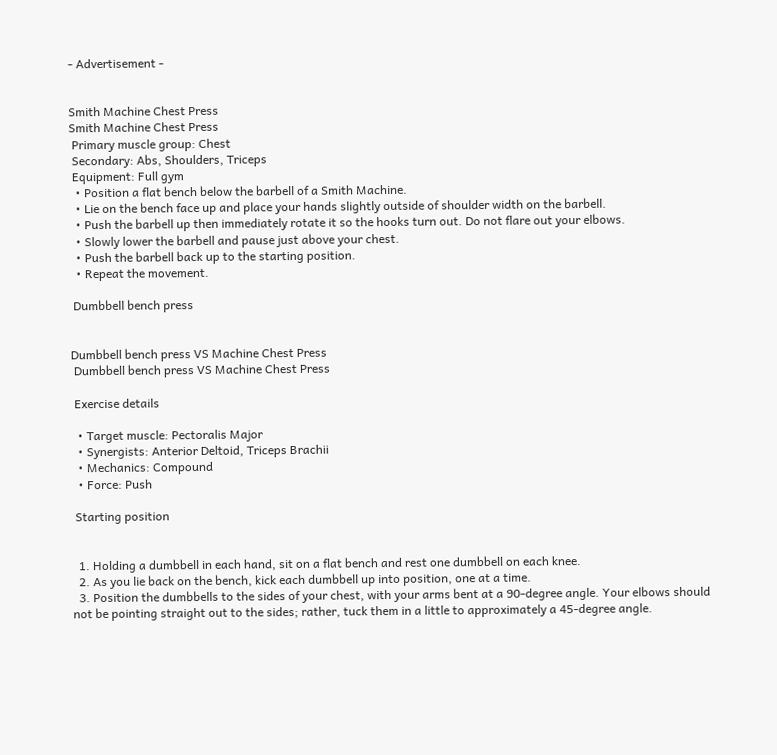- Advertisement -


Smith Machine Chest Press
Smith Machine Chest Press
 Primary muscle group: Chest
 Secondary: Abs, Shoulders, Triceps
 Equipment: Full gym
  • Position a flat bench below the barbell of a Smith Machine.
  • Lie on the bench face up and place your hands slightly outside of shoulder width on the barbell.
  • Push the barbell up then immediately rotate it so the hooks turn out. Do not flare out your elbows.
  • Slowly lower the barbell and pause just above your chest.
  • Push the barbell back up to the starting position.
  • Repeat the movement.

 Dumbbell bench press


Dumbbell bench press VS Machine Chest Press
 Dumbbell bench press VS Machine Chest Press

 Exercise details

  • Target muscle: Pectoralis Major
  • Synergists: Anterior Deltoid, Triceps Brachii
  • Mechanics: Compound
  • Force: Push

 Starting position


  1. Holding a dumbbell in each hand, sit on a flat bench and rest one dumbbell on each knee.
  2. As you lie back on the bench, kick each dumbbell up into position, one at a time.
  3. Position the dumbbells to the sides of your chest, with your arms bent at a 90-degree angle. Your elbows should not be pointing straight out to the sides; rather, tuck them in a little to approximately a 45-degree angle.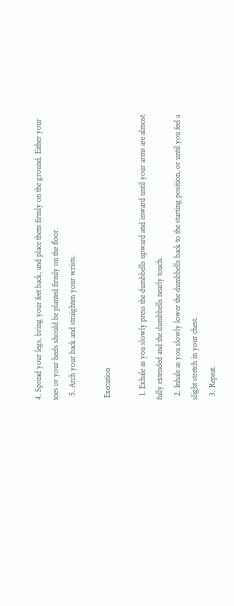4. Spread your legs, bring your feet back, and place them firmly on the ground. Either your toes or your heels should be planted firmly on the floor.
  5. Arch your back and straighten your wrists.

 Execution

  1. Exhale as you slowly press the dumbbells upward and inward until your arms are almost fully extended and the dumbbells nearly touch.
  2. Inhale as you slowly lower the dumbbells back to the starting position, or until you feel a slight stretch in your chest.
  3. Repeat.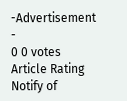-Advertisement -
0 0 votes
Article Rating
Notify of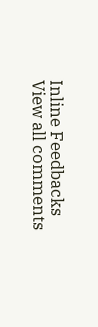Inline Feedbacks
View all comments